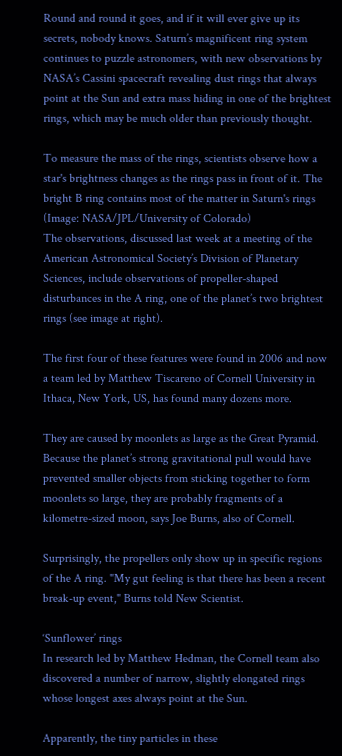Round and round it goes, and if it will ever give up its secrets, nobody knows. Saturn’s magnificent ring system continues to puzzle astronomers, with new observations by NASA’s Cassini spacecraft revealing dust rings that always point at the Sun and extra mass hiding in one of the brightest rings, which may be much older than previously thought.

To measure the mass of the rings, scientists observe how a star's brightness changes as the rings pass in front of it. The bright B ring contains most of the matter in Saturn's rings (Image: NASA/JPL/University of Colorado)
The observations, discussed last week at a meeting of the American Astronomical Society’s Division of Planetary Sciences, include observations of propeller-shaped disturbances in the A ring, one of the planet’s two brightest rings (see image at right).

The first four of these features were found in 2006 and now a team led by Matthew Tiscareno of Cornell University in Ithaca, New York, US, has found many dozens more.

They are caused by moonlets as large as the Great Pyramid. Because the planet’s strong gravitational pull would have prevented smaller objects from sticking together to form moonlets so large, they are probably fragments of a kilometre-sized moon, says Joe Burns, also of Cornell.

Surprisingly, the propellers only show up in specific regions of the A ring. "My gut feeling is that there has been a recent break-up event," Burns told New Scientist.

‘Sunflower’ rings
In research led by Matthew Hedman, the Cornell team also discovered a number of narrow, slightly elongated rings whose longest axes always point at the Sun.

Apparently, the tiny particles in these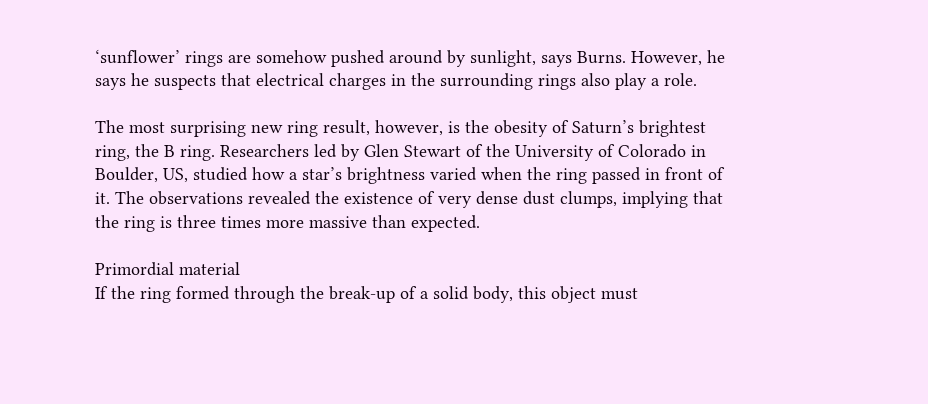‘sunflower’ rings are somehow pushed around by sunlight, says Burns. However, he says he suspects that electrical charges in the surrounding rings also play a role.

The most surprising new ring result, however, is the obesity of Saturn’s brightest ring, the B ring. Researchers led by Glen Stewart of the University of Colorado in Boulder, US, studied how a star’s brightness varied when the ring passed in front of it. The observations revealed the existence of very dense dust clumps, implying that the ring is three times more massive than expected.

Primordial material
If the ring formed through the break-up of a solid body, this object must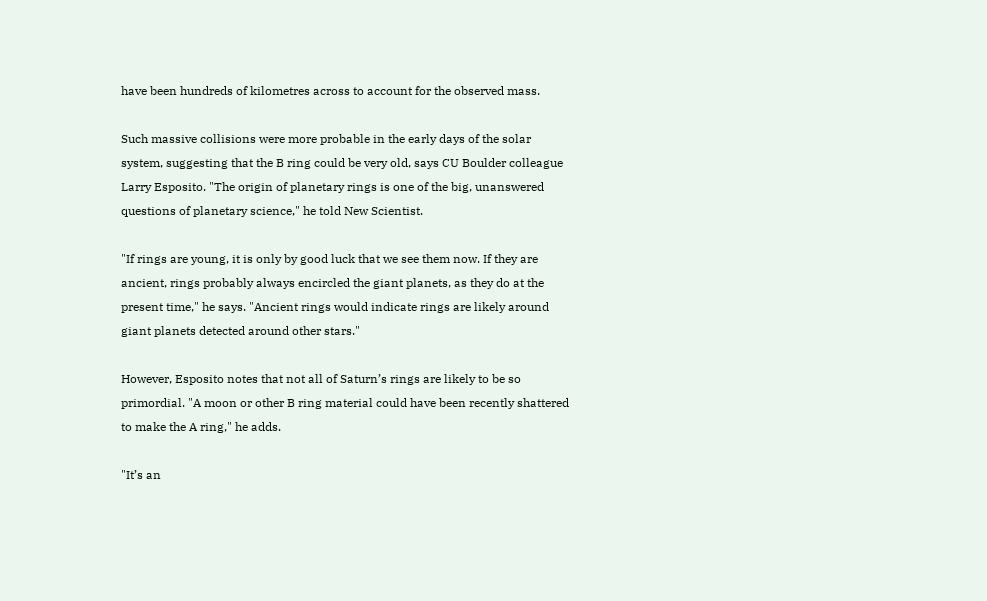have been hundreds of kilometres across to account for the observed mass.

Such massive collisions were more probable in the early days of the solar system, suggesting that the B ring could be very old, says CU Boulder colleague Larry Esposito. "The origin of planetary rings is one of the big, unanswered questions of planetary science," he told New Scientist.

"If rings are young, it is only by good luck that we see them now. If they are ancient, rings probably always encircled the giant planets, as they do at the present time," he says. "Ancient rings would indicate rings are likely around giant planets detected around other stars."

However, Esposito notes that not all of Saturn’s rings are likely to be so primordial. "A moon or other B ring material could have been recently shattered to make the A ring," he adds.

"It’s an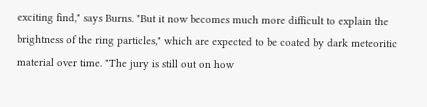exciting find," says Burns. "But it now becomes much more difficult to explain the brightness of the ring particles," which are expected to be coated by dark meteoritic material over time. "The jury is still out on how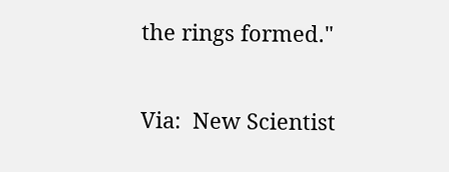the rings formed."

Via:  New Scientist